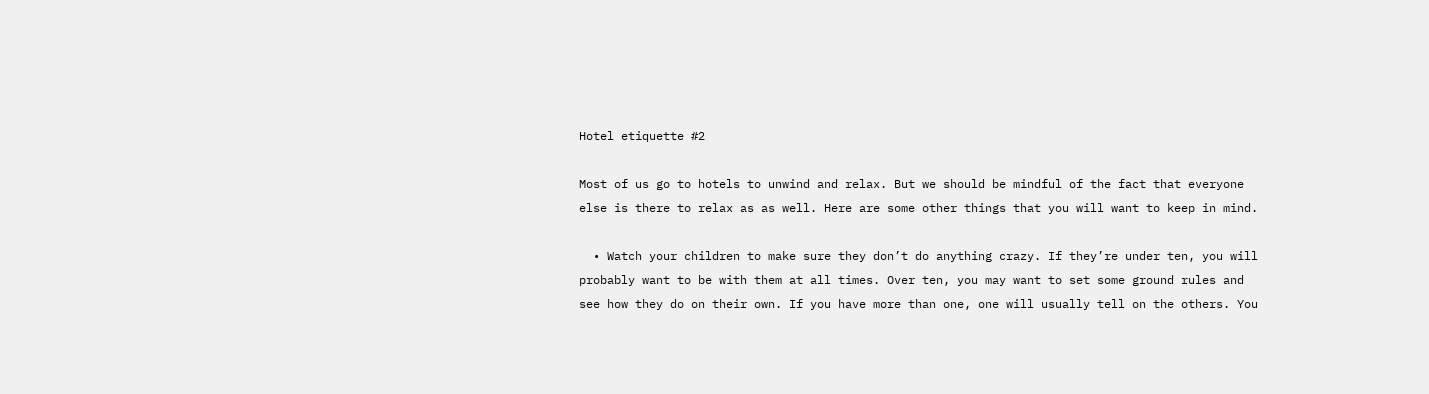Hotel etiquette #2

Most of us go to hotels to unwind and relax. But we should be mindful of the fact that everyone else is there to relax as as well. Here are some other things that you will want to keep in mind.

  • Watch your children to make sure they don’t do anything crazy. If they’re under ten, you will probably want to be with them at all times. Over ten, you may want to set some ground rules and see how they do on their own. If you have more than one, one will usually tell on the others. You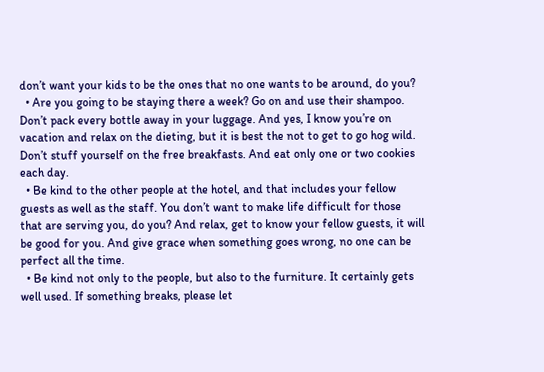don’t want your kids to be the ones that no one wants to be around, do you?
  • Are you going to be staying there a week? Go on and use their shampoo. Don’t pack every bottle away in your luggage. And yes, I know you’re on vacation and relax on the dieting, but it is best the not to get to go hog wild. Don’t stuff yourself on the free breakfasts. And eat only one or two cookies each day.
  • Be kind to the other people at the hotel, and that includes your fellow guests as well as the staff. You don’t want to make life difficult for those that are serving you, do you? And relax, get to know your fellow guests, it will be good for you. And give grace when something goes wrong, no one can be perfect all the time.
  • Be kind not only to the people, but also to the furniture. It certainly gets well used. If something breaks, please let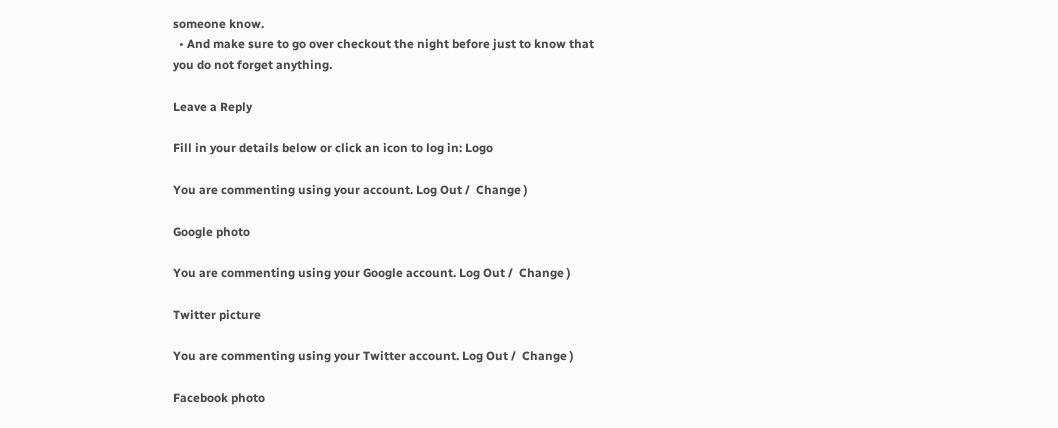someone know.
  • And make sure to go over checkout the night before just to know that you do not forget anything.

Leave a Reply

Fill in your details below or click an icon to log in: Logo

You are commenting using your account. Log Out /  Change )

Google photo

You are commenting using your Google account. Log Out /  Change )

Twitter picture

You are commenting using your Twitter account. Log Out /  Change )

Facebook photo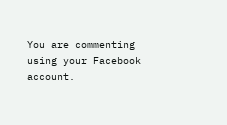You are commenting using your Facebook account.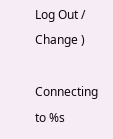Log Out /  Change )

Connecting to %s